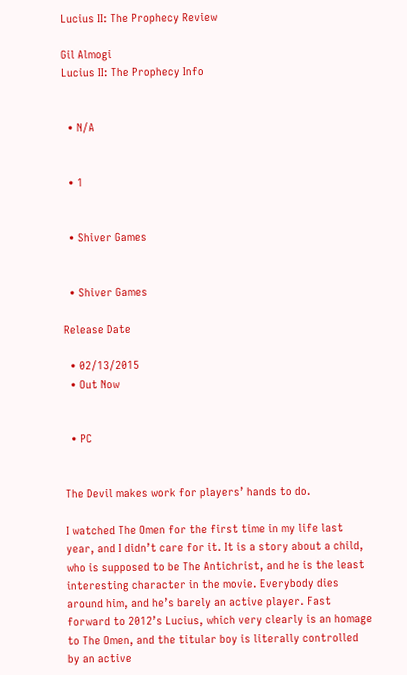Lucius II: The Prophecy Review

Gil Almogi
Lucius II: The Prophecy Info


  • N/A


  • 1


  • Shiver Games


  • Shiver Games

Release Date

  • 02/13/2015
  • Out Now


  • PC


The Devil makes work for players’ hands to do.

I watched The Omen for the first time in my life last year, and I didn’t care for it. It is a story about a child, who is supposed to be The Antichrist, and he is the least interesting character in the movie. Everybody dies around him, and he’s barely an active player. Fast forward to 2012’s Lucius, which very clearly is an homage to The Omen, and the titular boy is literally controlled by an active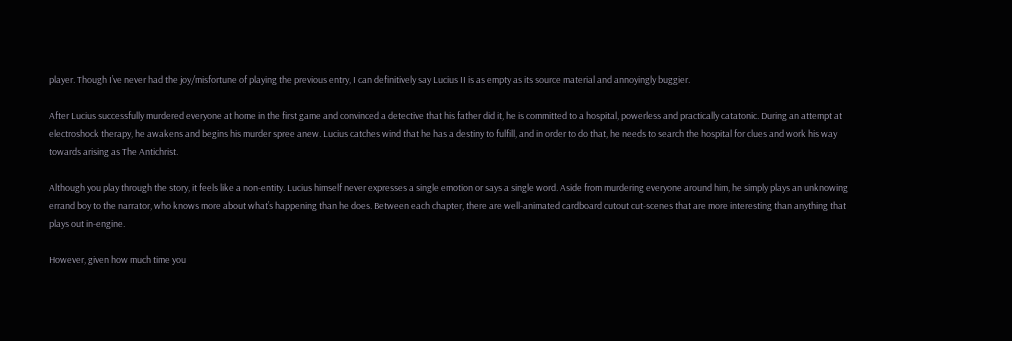player. Though I’ve never had the joy/misfortune of playing the previous entry, I can definitively say Lucius II is as empty as its source material and annoyingly buggier.

After Lucius successfully murdered everyone at home in the first game and convinced a detective that his father did it, he is committed to a hospital, powerless and practically catatonic. During an attempt at electroshock therapy, he awakens and begins his murder spree anew. Lucius catches wind that he has a destiny to fulfill, and in order to do that, he needs to search the hospital for clues and work his way towards arising as The Antichrist.

Although you play through the story, it feels like a non-entity. Lucius himself never expresses a single emotion or says a single word. Aside from murdering everyone around him, he simply plays an unknowing errand boy to the narrator, who knows more about what’s happening than he does. Between each chapter, there are well-animated cardboard cutout cut-scenes that are more interesting than anything that plays out in-engine.

However, given how much time you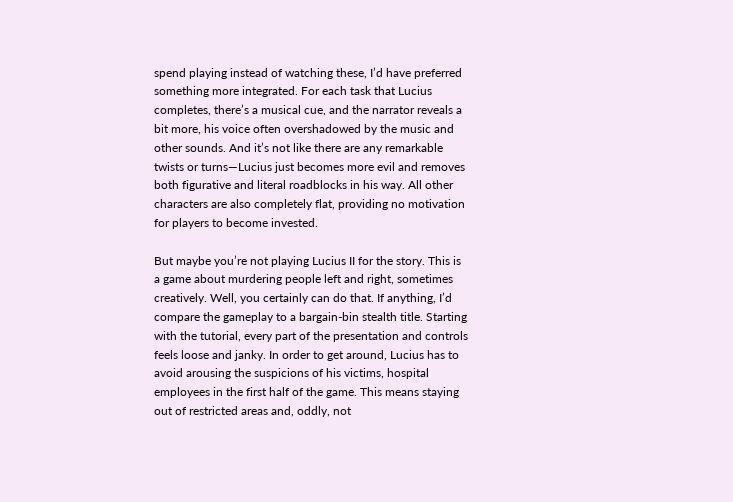spend playing instead of watching these, I’d have preferred something more integrated. For each task that Lucius completes, there’s a musical cue, and the narrator reveals a bit more, his voice often overshadowed by the music and other sounds. And it’s not like there are any remarkable twists or turns—Lucius just becomes more evil and removes both figurative and literal roadblocks in his way. All other characters are also completely flat, providing no motivation for players to become invested.

But maybe you’re not playing Lucius II for the story. This is a game about murdering people left and right, sometimes creatively. Well, you certainly can do that. If anything, I’d compare the gameplay to a bargain-bin stealth title. Starting with the tutorial, every part of the presentation and controls feels loose and janky. In order to get around, Lucius has to avoid arousing the suspicions of his victims, hospital employees in the first half of the game. This means staying out of restricted areas and, oddly, not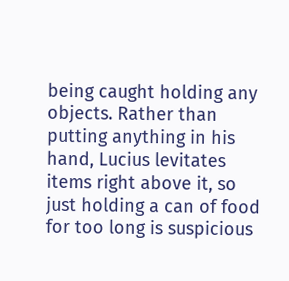being caught holding any objects. Rather than putting anything in his hand, Lucius levitates items right above it, so just holding a can of food for too long is suspicious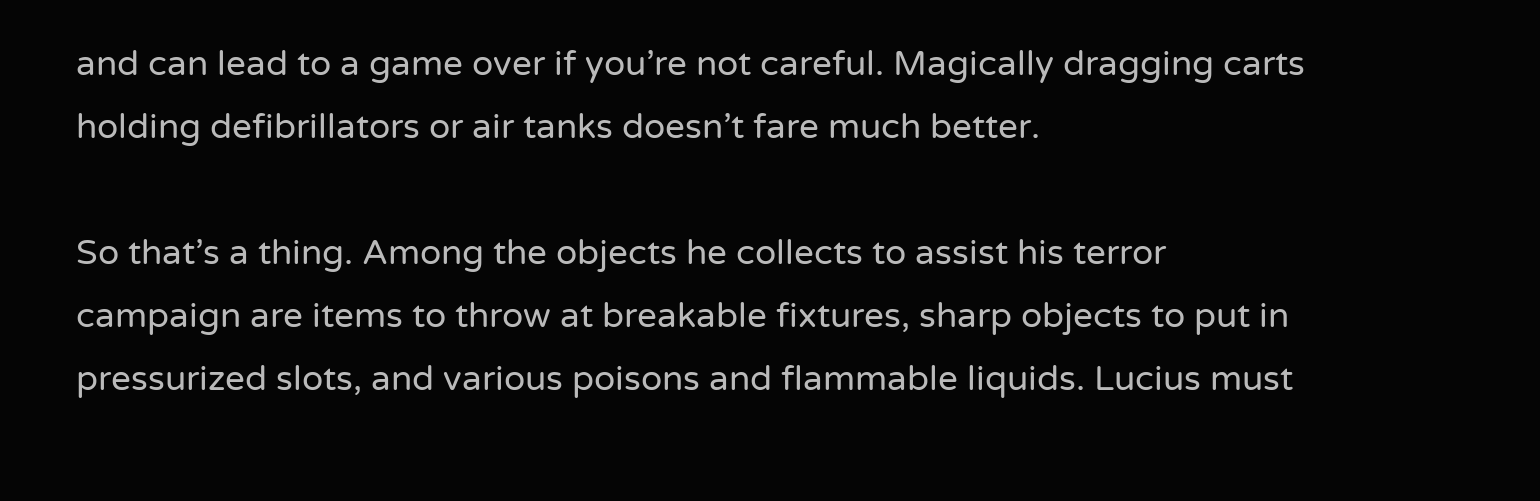and can lead to a game over if you’re not careful. Magically dragging carts holding defibrillators or air tanks doesn’t fare much better.

So that’s a thing. Among the objects he collects to assist his terror campaign are items to throw at breakable fixtures, sharp objects to put in pressurized slots, and various poisons and flammable liquids. Lucius must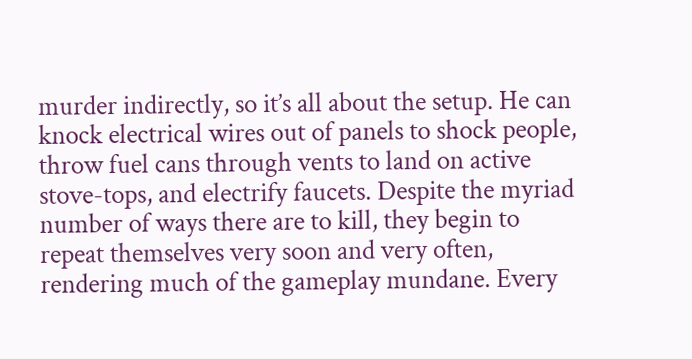murder indirectly, so it’s all about the setup. He can knock electrical wires out of panels to shock people, throw fuel cans through vents to land on active stove-tops, and electrify faucets. Despite the myriad number of ways there are to kill, they begin to repeat themselves very soon and very often, rendering much of the gameplay mundane. Every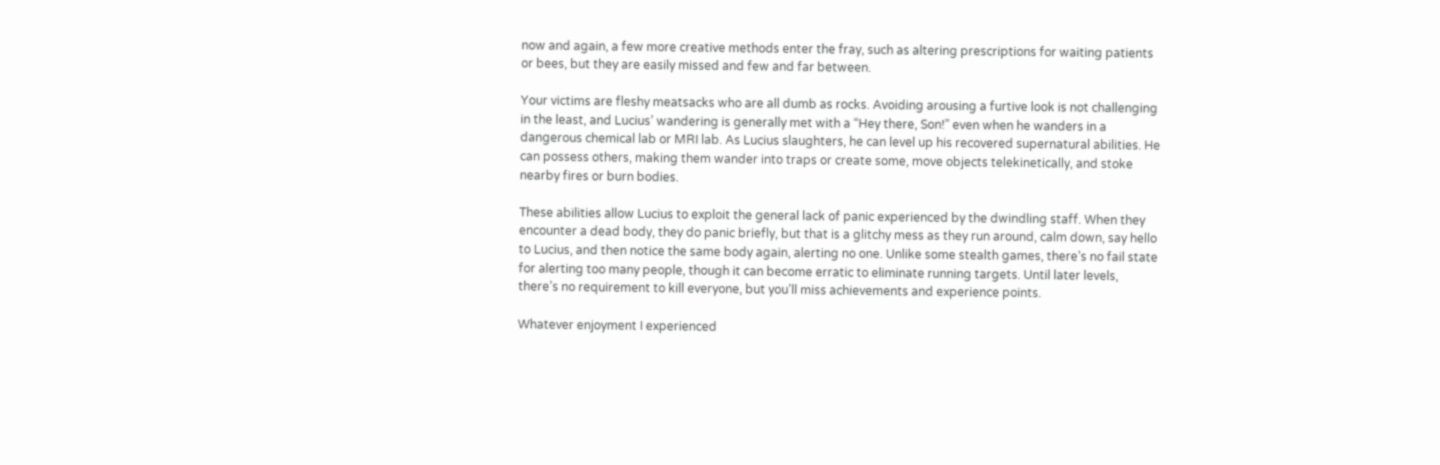now and again, a few more creative methods enter the fray, such as altering prescriptions for waiting patients or bees, but they are easily missed and few and far between.

Your victims are fleshy meatsacks who are all dumb as rocks. Avoiding arousing a furtive look is not challenging in the least, and Lucius’ wandering is generally met with a “Hey there, Son!” even when he wanders in a dangerous chemical lab or MRI lab. As Lucius slaughters, he can level up his recovered supernatural abilities. He can possess others, making them wander into traps or create some, move objects telekinetically, and stoke nearby fires or burn bodies.

These abilities allow Lucius to exploit the general lack of panic experienced by the dwindling staff. When they encounter a dead body, they do panic briefly, but that is a glitchy mess as they run around, calm down, say hello to Lucius, and then notice the same body again, alerting no one. Unlike some stealth games, there’s no fail state for alerting too many people, though it can become erratic to eliminate running targets. Until later levels, there’s no requirement to kill everyone, but you’ll miss achievements and experience points.

Whatever enjoyment I experienced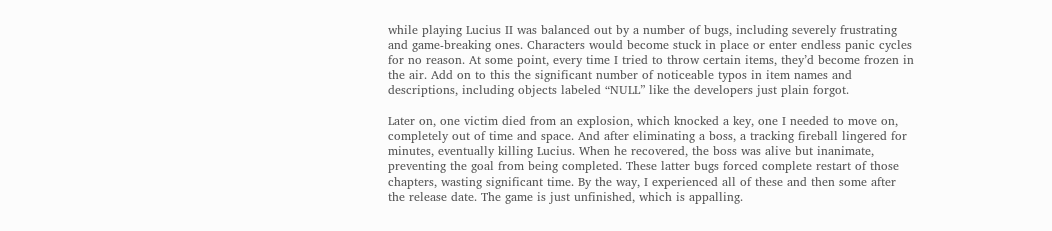while playing Lucius II was balanced out by a number of bugs, including severely frustrating and game-breaking ones. Characters would become stuck in place or enter endless panic cycles for no reason. At some point, every time I tried to throw certain items, they’d become frozen in the air. Add on to this the significant number of noticeable typos in item names and descriptions, including objects labeled “NULL” like the developers just plain forgot.

Later on, one victim died from an explosion, which knocked a key, one I needed to move on, completely out of time and space. And after eliminating a boss, a tracking fireball lingered for minutes, eventually killing Lucius. When he recovered, the boss was alive but inanimate, preventing the goal from being completed. These latter bugs forced complete restart of those chapters, wasting significant time. By the way, I experienced all of these and then some after the release date. The game is just unfinished, which is appalling.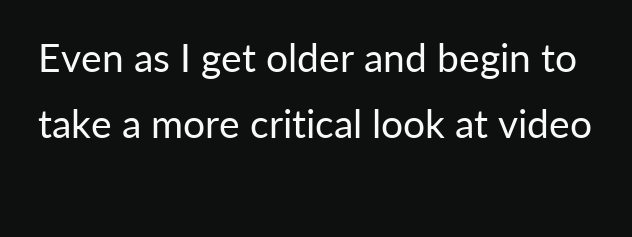Even as I get older and begin to take a more critical look at video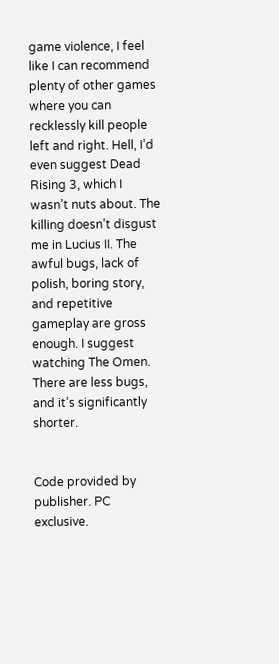game violence, I feel like I can recommend plenty of other games where you can recklessly kill people left and right. Hell, I’d even suggest Dead Rising 3, which I wasn’t nuts about. The killing doesn’t disgust me in Lucius II. The awful bugs, lack of polish, boring story, and repetitive gameplay are gross enough. I suggest watching The Omen. There are less bugs, and it’s significantly shorter.


Code provided by publisher. PC exclusive.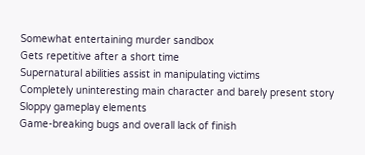Somewhat entertaining murder sandbox
Gets repetitive after a short time
Supernatural abilities assist in manipulating victims
Completely uninteresting main character and barely present story
Sloppy gameplay elements
Game-breaking bugs and overall lack of finish